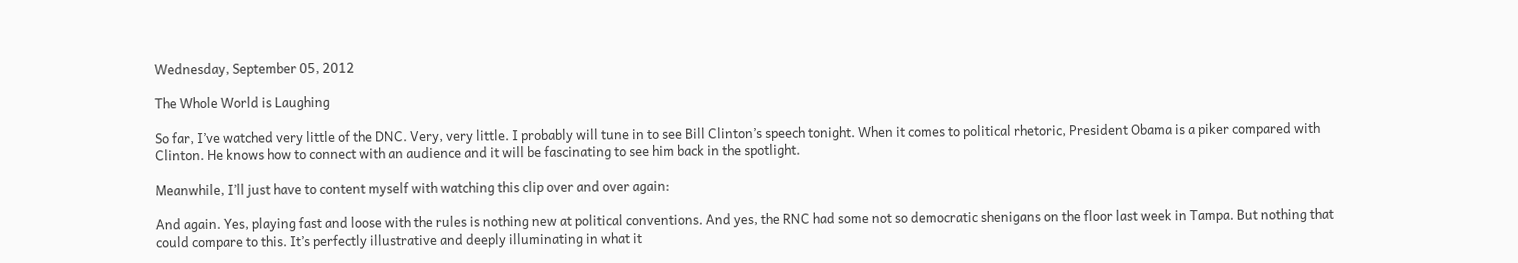Wednesday, September 05, 2012

The Whole World is Laughing

So far, I’ve watched very little of the DNC. Very, very little. I probably will tune in to see Bill Clinton’s speech tonight. When it comes to political rhetoric, President Obama is a piker compared with Clinton. He knows how to connect with an audience and it will be fascinating to see him back in the spotlight.

Meanwhile, I’ll just have to content myself with watching this clip over and over again:

And again. Yes, playing fast and loose with the rules is nothing new at political conventions. And yes, the RNC had some not so democratic shenigans on the floor last week in Tampa. But nothing that could compare to this. It’s perfectly illustrative and deeply illuminating in what it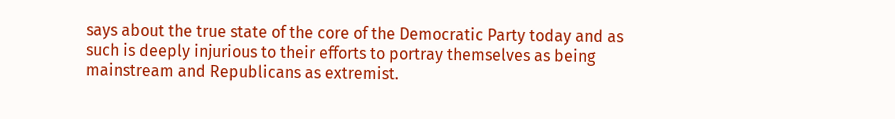says about the true state of the core of the Democratic Party today and as such is deeply injurious to their efforts to portray themselves as being mainstream and Republicans as extremist.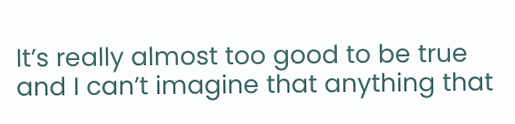It’s really almost too good to be true and I can’t imagine that anything that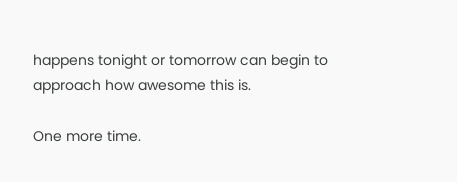happens tonight or tomorrow can begin to approach how awesome this is.

One more time.